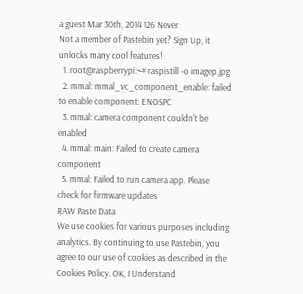a guest Mar 30th, 2014 126 Never
Not a member of Pastebin yet? Sign Up, it unlocks many cool features!
  1. root@raspberrypi:~# raspistill -o imagep.jpg
  2. mmal: mmal_vc_component_enable: failed to enable component: ENOSPC
  3. mmal: camera component couldn't be enabled
  4. mmal: main: Failed to create camera component
  5. mmal: Failed to run camera app. Please check for firmware updates
RAW Paste Data
We use cookies for various purposes including analytics. By continuing to use Pastebin, you agree to our use of cookies as described in the Cookies Policy. OK, I Understand